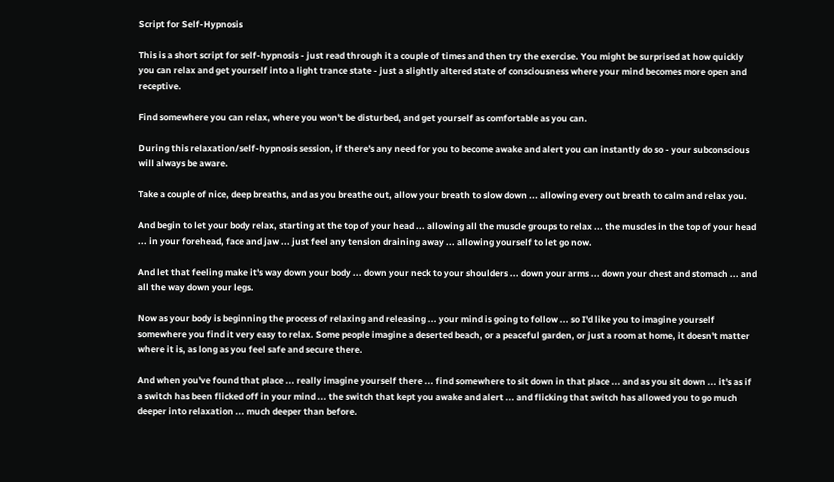Script for Self-Hypnosis

This is a short script for self-hypnosis - just read through it a couple of times and then try the exercise. You might be surprised at how quickly you can relax and get yourself into a light trance state - just a slightly altered state of consciousness where your mind becomes more open and receptive.

Find somewhere you can relax, where you won't be disturbed, and get yourself as comfortable as you can.

During this relaxation/self-hypnosis session, if there's any need for you to become awake and alert you can instantly do so - your subconscious will always be aware.

Take a couple of nice, deep breaths, and as you breathe out, allow your breath to slow down ... allowing every out breath to calm and relax you.

And begin to let your body relax, starting at the top of your head ... allowing all the muscle groups to relax ... the muscles in the top of your head ... in your forehead, face and jaw ... just feel any tension draining away ... allowing yourself to let go now.

And let that feeling make it's way down your body ... down your neck to your shoulders ... down your arms ... down your chest and stomach ... and all the way down your legs.

Now as your body is beginning the process of relaxing and releasing ... your mind is going to follow ... so I'd like you to imagine yourself somewhere you find it very easy to relax. Some people imagine a deserted beach, or a peaceful garden, or just a room at home, it doesn't matter where it is, as long as you feel safe and secure there.

And when you've found that place ... really imagine yourself there ... find somewhere to sit down in that place ... and as you sit down ... it's as if a switch has been flicked off in your mind ... the switch that kept you awake and alert ... and flicking that switch has allowed you to go much deeper into relaxation ... much deeper than before.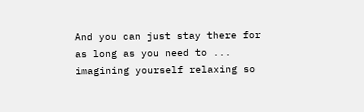And you can just stay there for as long as you need to ... imagining yourself relaxing so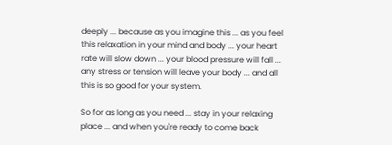deeply ... because as you imagine this ... as you feel this relaxation in your mind and body ... your heart rate will slow down ... your blood pressure will fall ... any stress or tension will leave your body ... and all this is so good for your system.

So for as long as you need ... stay in your relaxing place ... and when you're ready to come back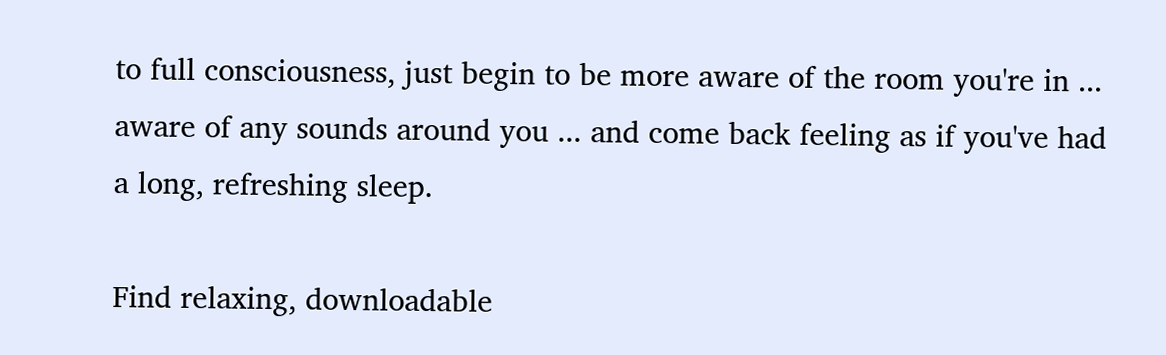to full consciousness, just begin to be more aware of the room you're in ... aware of any sounds around you ... and come back feeling as if you've had a long, refreshing sleep.

Find relaxing, downloadable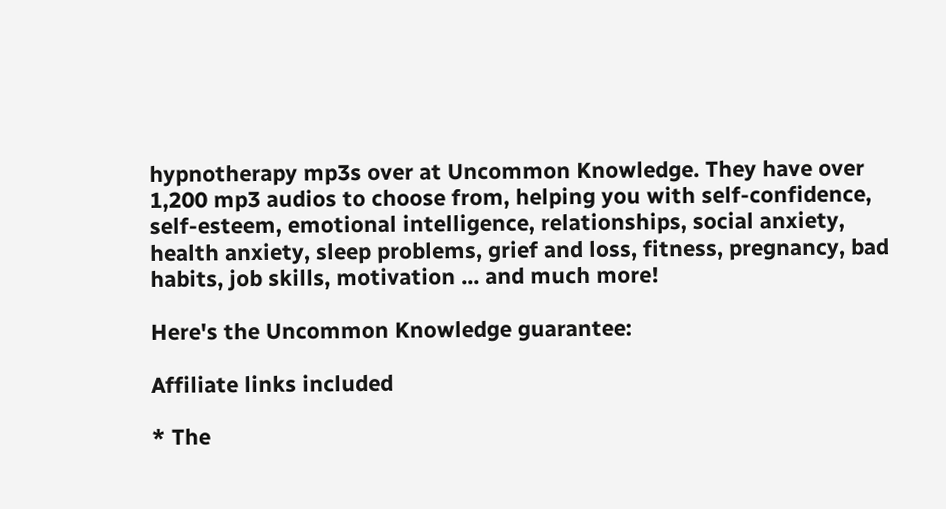hypnotherapy mp3s over at Uncommon Knowledge. They have over 1,200 mp3 audios to choose from, helping you with self-confidence, self-esteem, emotional intelligence, relationships, social anxiety, health anxiety, sleep problems, grief and loss, fitness, pregnancy, bad habits, job skills, motivation ... and much more!

Here's the Uncommon Knowledge guarantee:

Affiliate links included

* The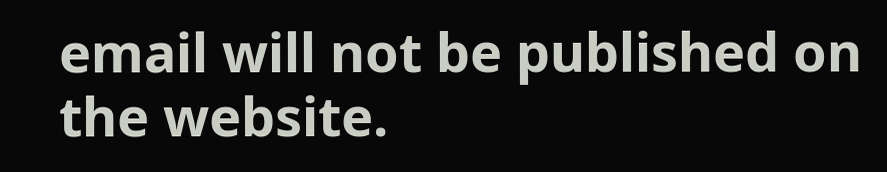email will not be published on the website.